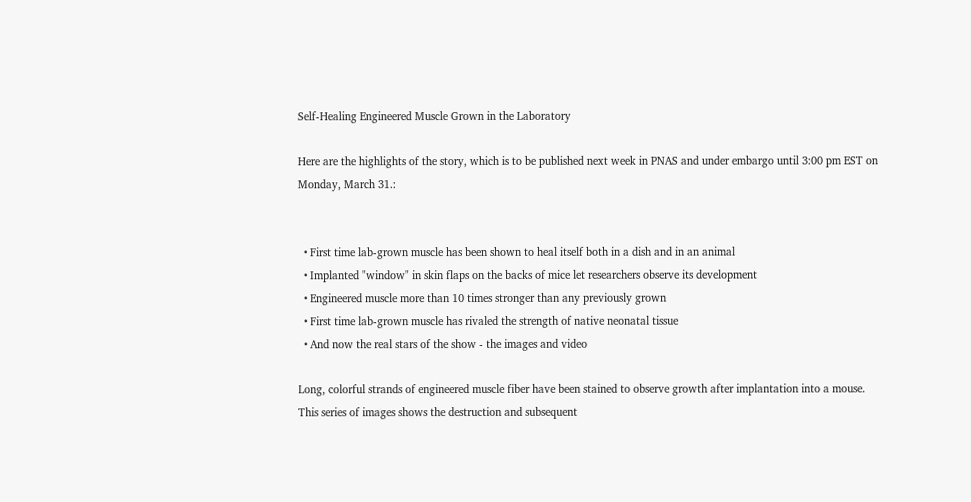Self-Healing Engineered Muscle Grown in the Laboratory

Here are the highlights of the story, which is to be published next week in PNAS and under embargo until 3:00 pm EST on Monday, March 31.:


  • First time lab-grown muscle has been shown to heal itself both in a dish and in an animal
  • Implanted "window" in skin flaps on the backs of mice let researchers observe its development
  • Engineered muscle more than 10 times stronger than any previously grown
  • First time lab-grown muscle has rivaled the strength of native neonatal tissue
  • And now the real stars of the show - the images and video

Long, colorful strands of engineered muscle fiber have been stained to observe growth after implantation into a mouse.
This series of images shows the destruction and subsequent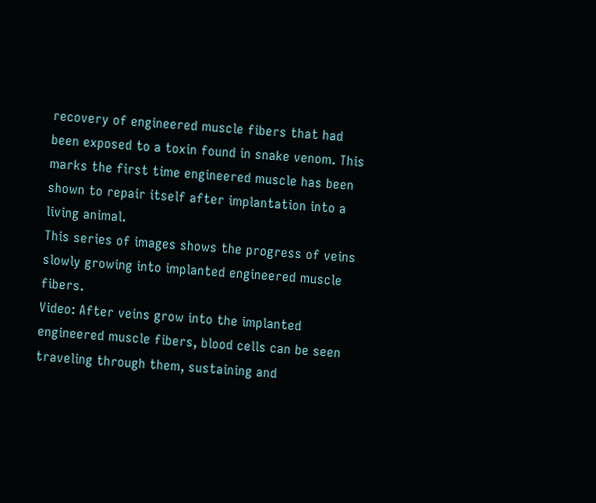recovery of engineered muscle fibers that had been exposed to a toxin found in snake venom. This marks the first time engineered muscle has been shown to repair itself after implantation into a living animal.
This series of images shows the progress of veins slowly growing into implanted engineered muscle fibers.
Video: After veins grow into the implanted engineered muscle fibers, blood cells can be seen traveling through them, sustaining and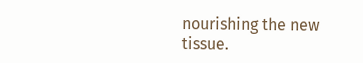nourishing the new tissue.